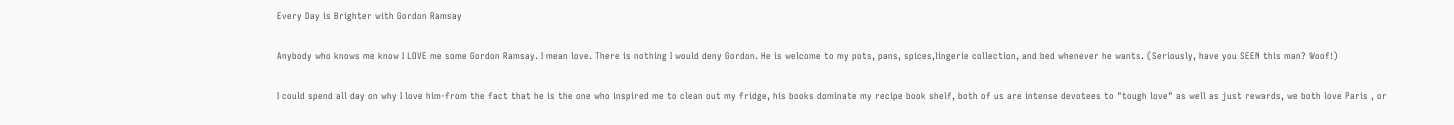Every Day is Brighter with Gordon Ramsay

Anybody who knows me know I LOVE me some Gordon Ramsay. I mean love. There is nothing I would deny Gordon. He is welcome to my pots, pans, spices,lingerie collection, and bed whenever he wants. (Seriously, have you SEEN this man? Woof!)

I could spend all day on why I love him-from the fact that he is the one who inspired me to clean out my fridge, his books dominate my recipe book shelf, both of us are intense devotees to "tough love" as well as just rewards, we both love Paris , or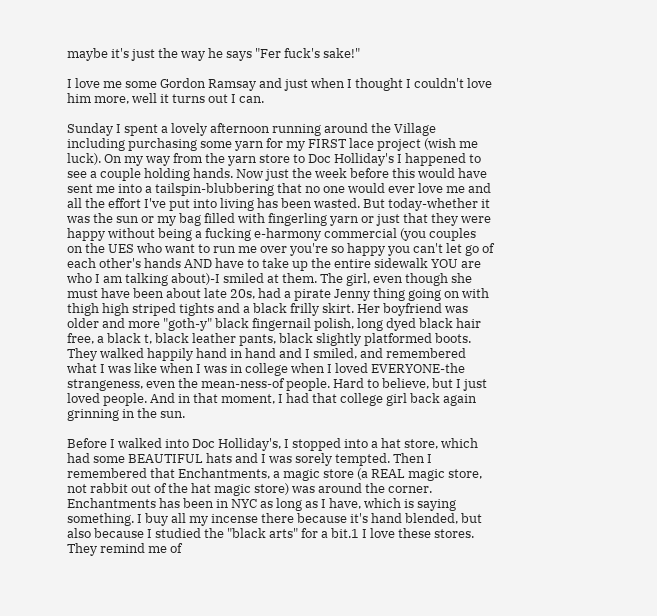maybe it's just the way he says "Fer fuck's sake!"

I love me some Gordon Ramsay and just when I thought I couldn't love him more, well it turns out I can.

Sunday I spent a lovely afternoon running around the Village including purchasing some yarn for my FIRST lace project (wish me luck). On my way from the yarn store to Doc Holliday's I happened to see a couple holding hands. Now just the week before this would have sent me into a tailspin-blubbering that no one would ever love me and all the effort I've put into living has been wasted. But today-whether it was the sun or my bag filled with fingerling yarn or just that they were happy without being a fucking e-harmony commercial (you couples on the UES who want to run me over you're so happy you can't let go of each other's hands AND have to take up the entire sidewalk YOU are who I am talking about)-I smiled at them. The girl, even though she must have been about late 20s, had a pirate Jenny thing going on with thigh high striped tights and a black frilly skirt. Her boyfriend was older and more "goth-y" black fingernail polish, long dyed black hair free, a black t, black leather pants, black slightly platformed boots. They walked happily hand in hand and I smiled, and remembered what I was like when I was in college when I loved EVERYONE-the strangeness, even the mean-ness-of people. Hard to believe, but I just loved people. And in that moment, I had that college girl back again grinning in the sun.

Before I walked into Doc Holliday's, I stopped into a hat store, which had some BEAUTIFUL hats and I was sorely tempted. Then I remembered that Enchantments, a magic store (a REAL magic store, not rabbit out of the hat magic store) was around the corner. Enchantments has been in NYC as long as I have, which is saying something. I buy all my incense there because it's hand blended, but also because I studied the "black arts" for a bit.1 I love these stores. They remind me of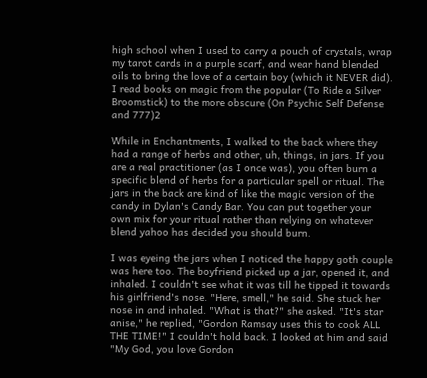high school when I used to carry a pouch of crystals, wrap my tarot cards in a purple scarf, and wear hand blended oils to bring the love of a certain boy (which it NEVER did). I read books on magic from the popular (To Ride a Silver Broomstick) to the more obscure (On Psychic Self Defense and 777)2

While in Enchantments, I walked to the back where they had a range of herbs and other, uh, things, in jars. If you are a real practitioner (as I once was), you often burn a specific blend of herbs for a particular spell or ritual. The jars in the back are kind of like the magic version of the candy in Dylan's Candy Bar. You can put together your own mix for your ritual rather than relying on whatever blend yahoo has decided you should burn.

I was eyeing the jars when I noticed the happy goth couple was here too. The boyfriend picked up a jar, opened it, and inhaled. I couldn't see what it was till he tipped it towards his girlfriend's nose. "Here, smell," he said. She stuck her nose in and inhaled. "What is that?" she asked. "It's star anise," he replied, "Gordon Ramsay uses this to cook ALL THE TIME!" I couldn't hold back. I looked at him and said "My God, you love Gordon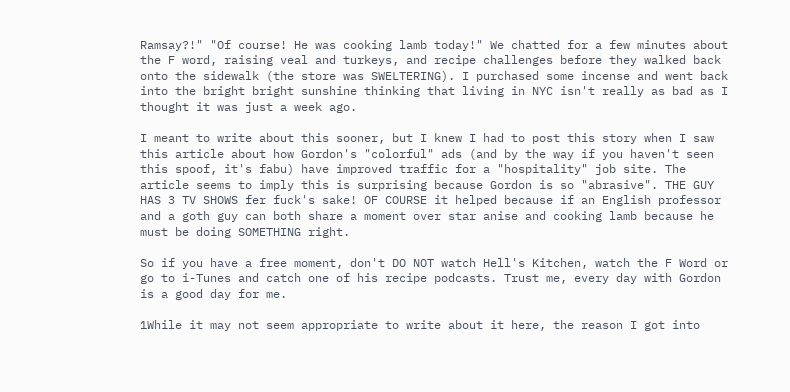Ramsay?!" "Of course! He was cooking lamb today!" We chatted for a few minutes about the F word, raising veal and turkeys, and recipe challenges before they walked back onto the sidewalk (the store was SWELTERING). I purchased some incense and went back into the bright bright sunshine thinking that living in NYC isn't really as bad as I thought it was just a week ago.

I meant to write about this sooner, but I knew I had to post this story when I saw this article about how Gordon's "colorful" ads (and by the way if you haven't seen this spoof, it's fabu) have improved traffic for a "hospitality" job site. The article seems to imply this is surprising because Gordon is so "abrasive". THE GUY HAS 3 TV SHOWS fer fuck's sake! OF COURSE it helped because if an English professor and a goth guy can both share a moment over star anise and cooking lamb because he must be doing SOMETHING right.

So if you have a free moment, don't DO NOT watch Hell's Kitchen, watch the F Word or go to i-Tunes and catch one of his recipe podcasts. Trust me, every day with Gordon is a good day for me.

1While it may not seem appropriate to write about it here, the reason I got into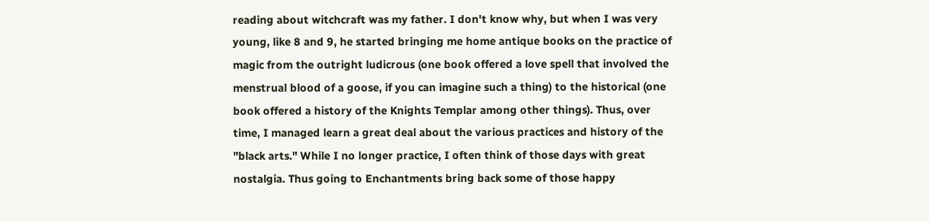reading about witchcraft was my father. I don't know why, but when I was very young, like 8 and 9, he started bringing me home antique books on the practice of magic from the outright ludicrous (one book offered a love spell that involved the menstrual blood of a goose, if you can imagine such a thing) to the historical (one book offered a history of the Knights Templar among other things). Thus, over time, I managed learn a great deal about the various practices and history of the "black arts." While I no longer practice, I often think of those days with great nostalgia. Thus going to Enchantments bring back some of those happy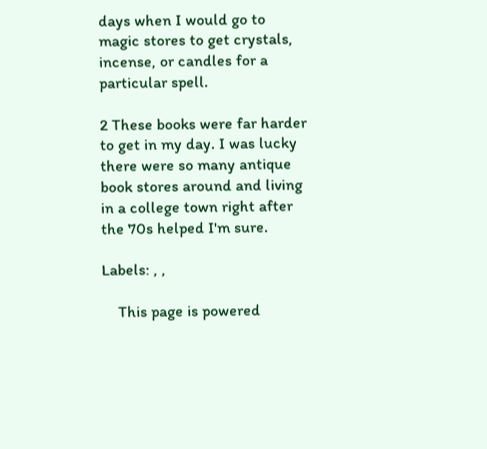days when I would go to magic stores to get crystals, incense, or candles for a particular spell.

2 These books were far harder to get in my day. I was lucky there were so many antique book stores around and living in a college town right after the 70s helped I'm sure.

Labels: , ,

    This page is powered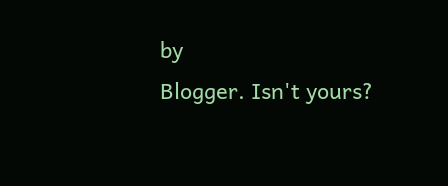by
Blogger. Isn't yours?